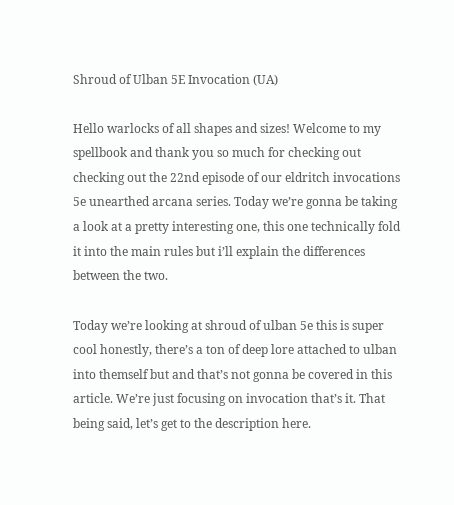Shroud of Ulban 5E Invocation (UA)

Hello warlocks of all shapes and sizes! Welcome to my spellbook and thank you so much for checking out checking out the 22nd episode of our eldritch invocations 5e unearthed arcana series. Today we’re gonna be taking a look at a pretty interesting one, this one technically fold it into the main rules but i’ll explain the differences between the two.

Today we’re looking at shroud of ulban 5e this is super cool honestly, there’s a ton of deep lore attached to ulban into themself but and that’s not gonna be covered in this article. We’re just focusing on invocation that’s it. That being said, let’s get to the description here.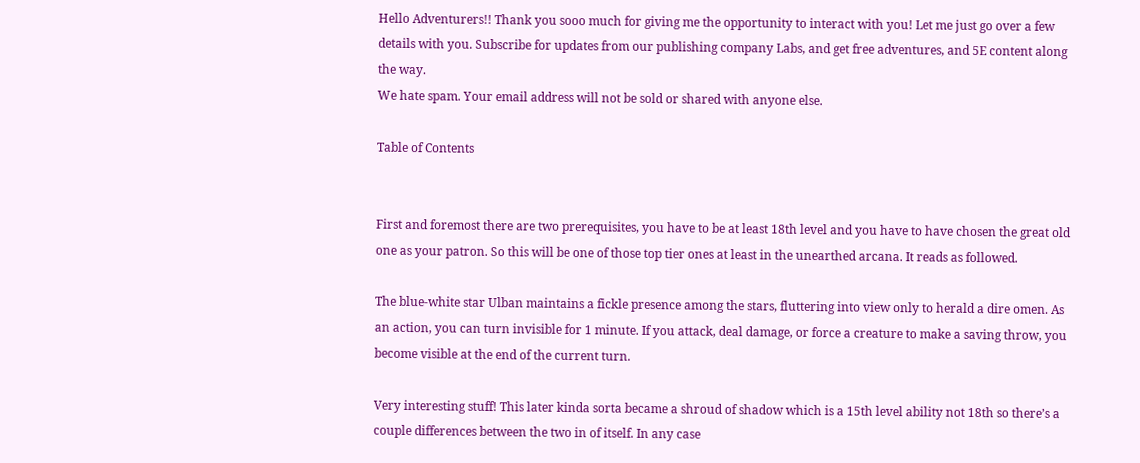Hello Adventurers!! Thank you sooo much for giving me the opportunity to interact with you! Let me just go over a few details with you. Subscribe for updates from our publishing company Labs, and get free adventures, and 5E content along the way.
We hate spam. Your email address will not be sold or shared with anyone else.

Table of Contents


First and foremost there are two prerequisites, you have to be at least 18th level and you have to have chosen the great old one as your patron. So this will be one of those top tier ones at least in the unearthed arcana. It reads as followed.

The blue-white star Ulban maintains a fickle presence among the stars, fluttering into view only to herald a dire omen. As an action, you can turn invisible for 1 minute. If you attack, deal damage, or force a creature to make a saving throw, you become visible at the end of the current turn.

Very interesting stuff! This later kinda sorta became a shroud of shadow which is a 15th level ability not 18th so there’s a couple differences between the two in of itself. In any case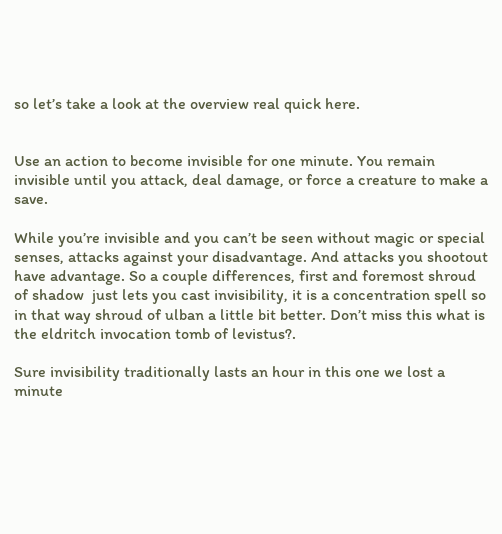so let’s take a look at the overview real quick here.


Use an action to become invisible for one minute. You remain invisible until you attack, deal damage, or force a creature to make a save.

While you’re invisible and you can’t be seen without magic or special senses, attacks against your disadvantage. And attacks you shootout have advantage. So a couple differences, first and foremost shroud of shadow  just lets you cast invisibility, it is a concentration spell so in that way shroud of ulban a little bit better. Don’t miss this what is the eldritch invocation tomb of levistus?.

Sure invisibility traditionally lasts an hour in this one we lost a minute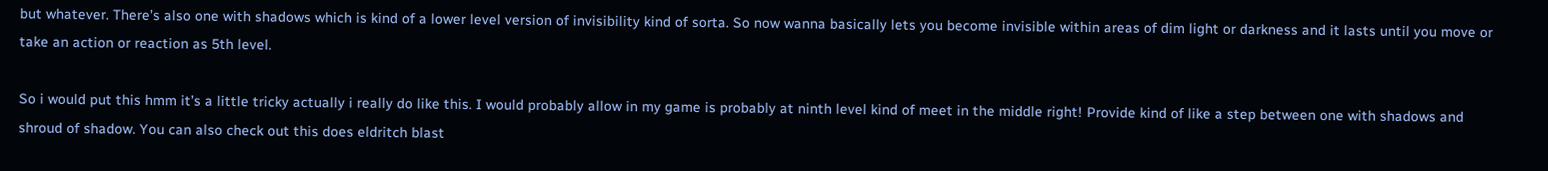but whatever. There’s also one with shadows which is kind of a lower level version of invisibility kind of sorta. So now wanna basically lets you become invisible within areas of dim light or darkness and it lasts until you move or take an action or reaction as 5th level.

So i would put this hmm it’s a little tricky actually i really do like this. I would probably allow in my game is probably at ninth level kind of meet in the middle right! Provide kind of like a step between one with shadows and shroud of shadow. You can also check out this does eldritch blast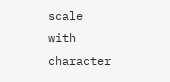scale with character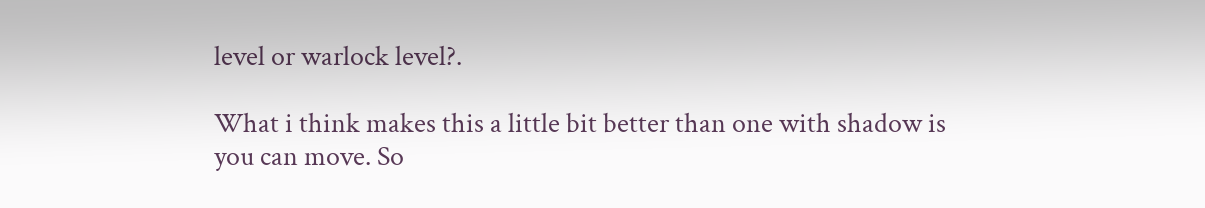level or warlock level?.

What i think makes this a little bit better than one with shadow is you can move. So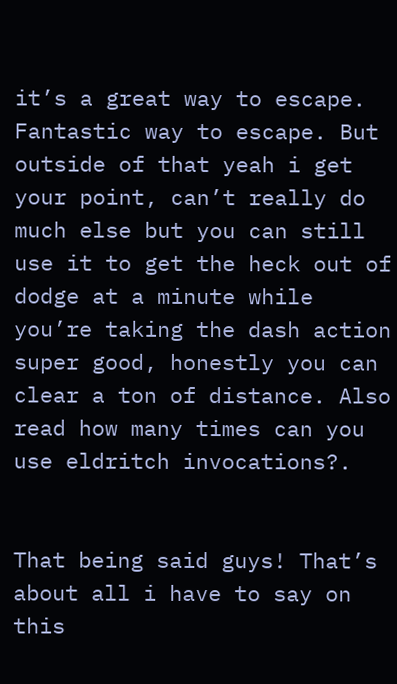it’s a great way to escape. Fantastic way to escape. But outside of that yeah i get your point, can’t really do much else but you can still use it to get the heck out of dodge at a minute while you’re taking the dash action super good, honestly you can clear a ton of distance. Also read how many times can you use eldritch invocations?.


That being said guys! That’s about all i have to say on this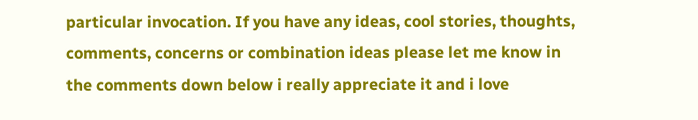particular invocation. If you have any ideas, cool stories, thoughts, comments, concerns or combination ideas please let me know in the comments down below i really appreciate it and i love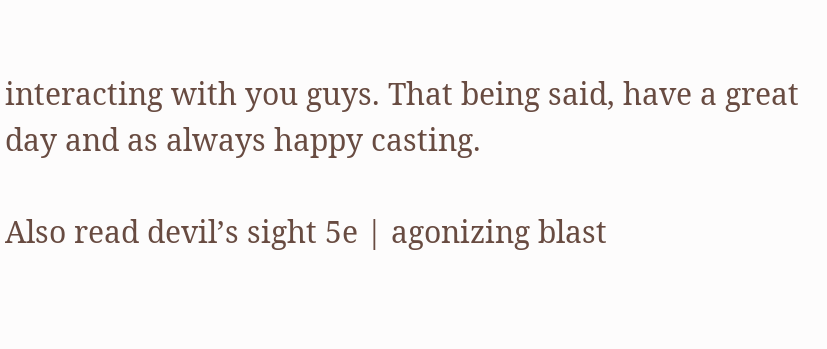interacting with you guys. That being said, have a great day and as always happy casting.

Also read devil’s sight 5e | agonizing blast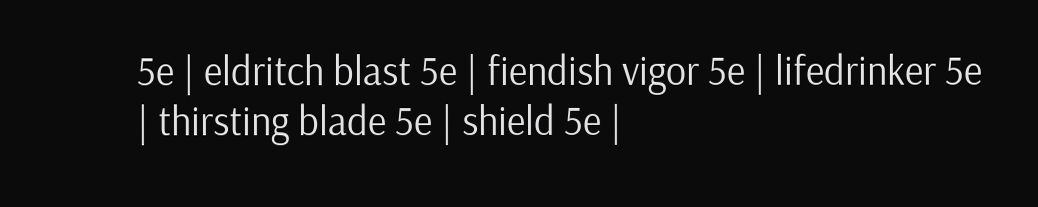5e | eldritch blast 5e | fiendish vigor 5e | lifedrinker 5e | thirsting blade 5e | shield 5e |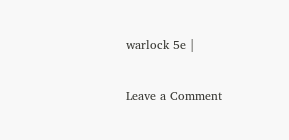warlock 5e |

Leave a Comment